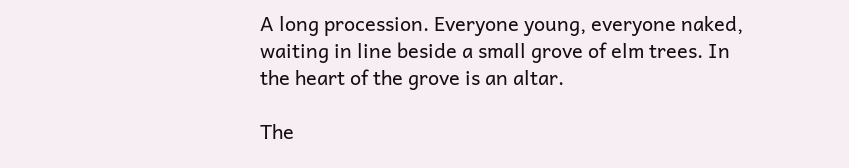A long procession. Everyone young, everyone naked, waiting in line beside a small grove of elm trees. In the heart of the grove is an altar.

The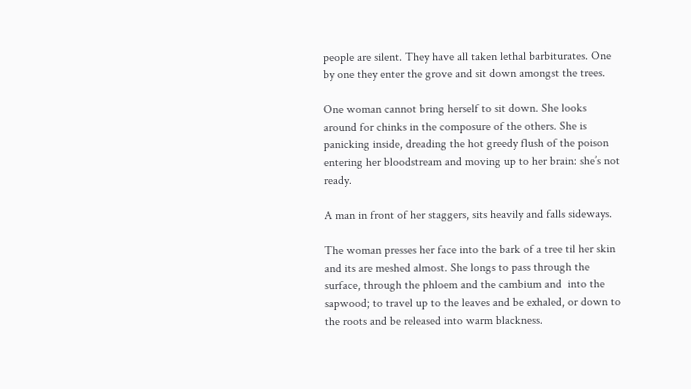people are silent. They have all taken lethal barbiturates. One by one they enter the grove and sit down amongst the trees.

One woman cannot bring herself to sit down. She looks around for chinks in the composure of the others. She is panicking inside, dreading the hot greedy flush of the poison entering her bloodstream and moving up to her brain: she’s not ready.

A man in front of her staggers, sits heavily and falls sideways.

The woman presses her face into the bark of a tree til her skin and its are meshed almost. She longs to pass through the surface, through the phloem and the cambium and  into the sapwood; to travel up to the leaves and be exhaled, or down to the roots and be released into warm blackness.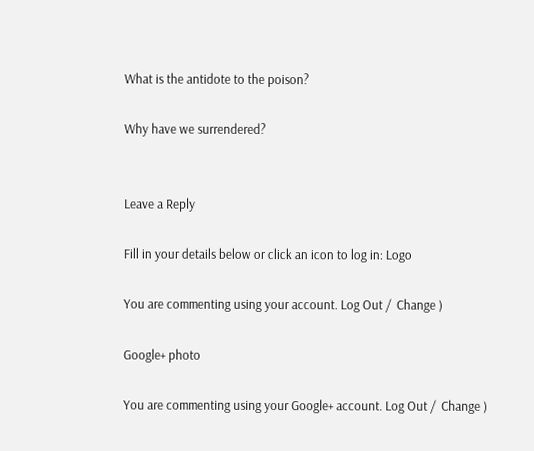What is the antidote to the poison?

Why have we surrendered?


Leave a Reply

Fill in your details below or click an icon to log in: Logo

You are commenting using your account. Log Out /  Change )

Google+ photo

You are commenting using your Google+ account. Log Out /  Change )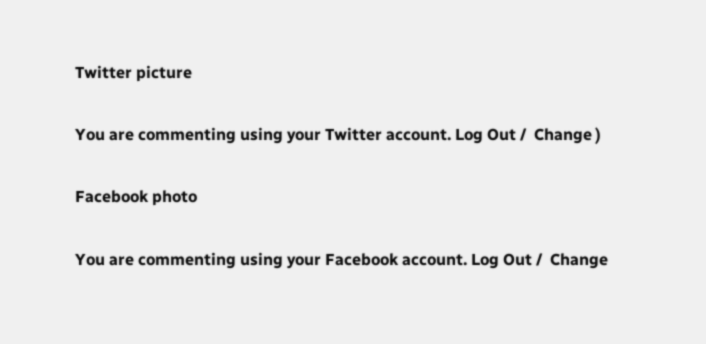Twitter picture

You are commenting using your Twitter account. Log Out /  Change )

Facebook photo

You are commenting using your Facebook account. Log Out /  Change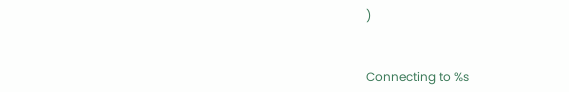)


Connecting to %s